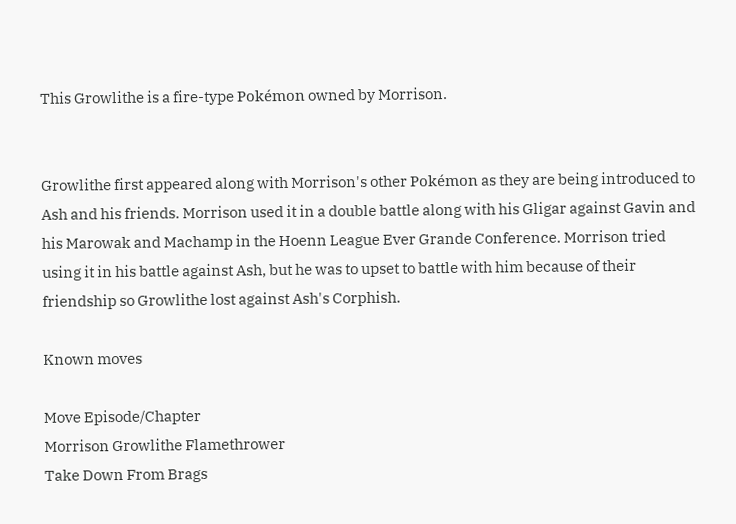This Growlithe is a fire-type Pokémon owned by Morrison.


Growlithe first appeared along with Morrison's other Pokémon as they are being introduced to Ash and his friends. Morrison used it in a double battle along with his Gligar against Gavin and his Marowak and Machamp in the Hoenn League Ever Grande Conference. Morrison tried using it in his battle against Ash, but he was to upset to battle with him because of their friendship so Growlithe lost against Ash's Corphish.

Known moves

Move Episode/Chapter
Morrison Growlithe Flamethrower
Take Down From Brags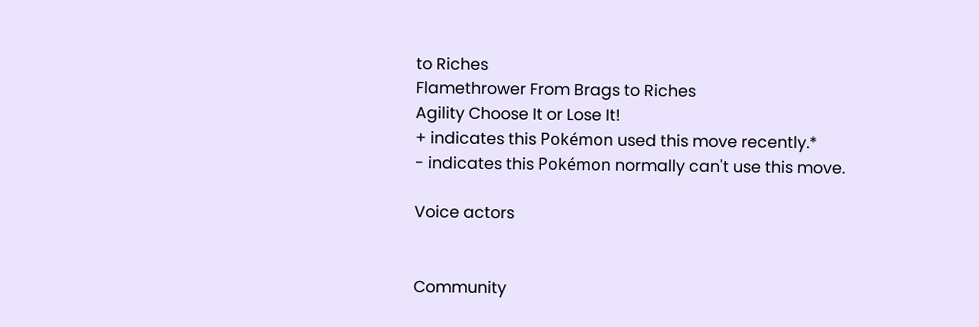to Riches
Flamethrower From Brags to Riches
Agility Choose It or Lose It!
+ indicates this Pokémon used this move recently.*
- indicates this Pokémon normally can't use this move.

Voice actors


Community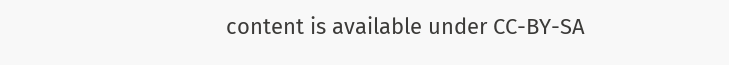content is available under CC-BY-SA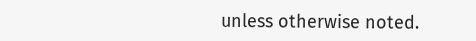unless otherwise noted.